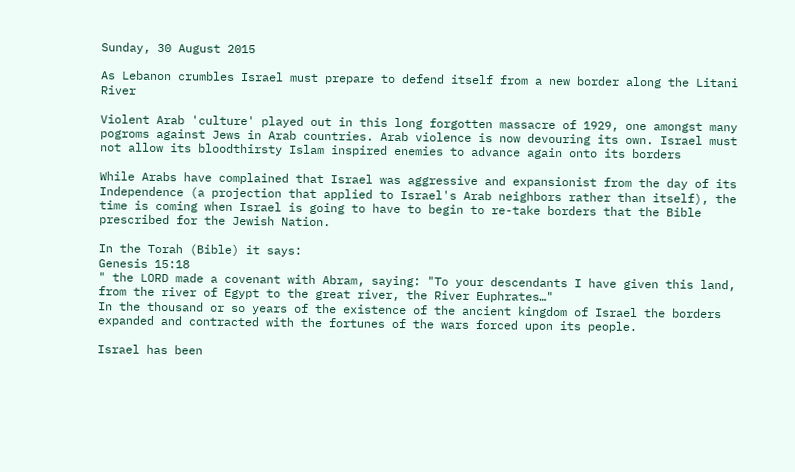Sunday, 30 August 2015

As Lebanon crumbles Israel must prepare to defend itself from a new border along the Litani River

Violent Arab 'culture' played out in this long forgotten massacre of 1929, one amongst many pogroms against Jews in Arab countries. Arab violence is now devouring its own. Israel must not allow its bloodthirsty Islam inspired enemies to advance again onto its borders

While Arabs have complained that Israel was aggressive and expansionist from the day of its Independence (a projection that applied to Israel's Arab neighbors rather than itself), the time is coming when Israel is going to have to begin to re-take borders that the Bible prescribed for the Jewish Nation.

In the Torah (Bible) it says:
Genesis 15:18
" the LORD made a covenant with Abram, saying: "To your descendants I have given this land, from the river of Egypt to the great river, the River Euphrates…"
In the thousand or so years of the existence of the ancient kingdom of Israel the borders expanded and contracted with the fortunes of the wars forced upon its people.

Israel has been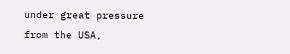under great pressure from the USA,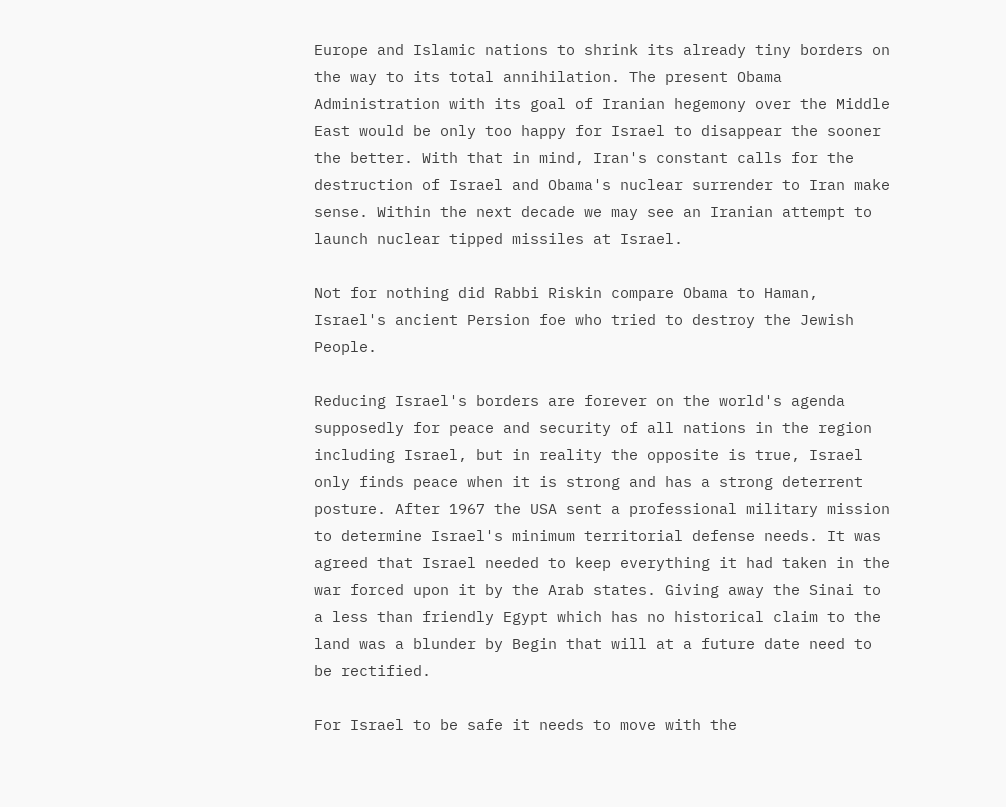Europe and Islamic nations to shrink its already tiny borders on the way to its total annihilation. The present Obama Administration with its goal of Iranian hegemony over the Middle East would be only too happy for Israel to disappear the sooner the better. With that in mind, Iran's constant calls for the destruction of Israel and Obama's nuclear surrender to Iran make sense. Within the next decade we may see an Iranian attempt to launch nuclear tipped missiles at Israel.

Not for nothing did Rabbi Riskin compare Obama to Haman, Israel's ancient Persion foe who tried to destroy the Jewish People.

Reducing Israel's borders are forever on the world's agenda supposedly for peace and security of all nations in the region including Israel, but in reality the opposite is true, Israel only finds peace when it is strong and has a strong deterrent posture. After 1967 the USA sent a professional military mission to determine Israel's minimum territorial defense needs. It was agreed that Israel needed to keep everything it had taken in the war forced upon it by the Arab states. Giving away the Sinai to a less than friendly Egypt which has no historical claim to the land was a blunder by Begin that will at a future date need to be rectified.

For Israel to be safe it needs to move with the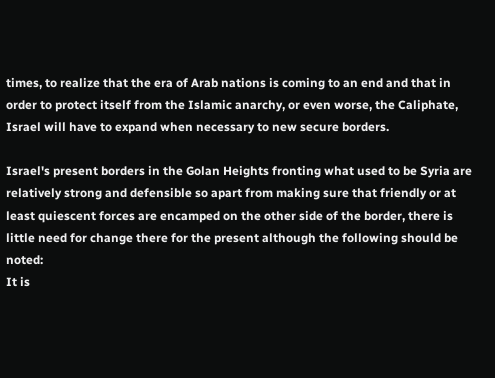times, to realize that the era of Arab nations is coming to an end and that in order to protect itself from the Islamic anarchy, or even worse, the Caliphate, Israel will have to expand when necessary to new secure borders.

Israel's present borders in the Golan Heights fronting what used to be Syria are relatively strong and defensible so apart from making sure that friendly or at least quiescent forces are encamped on the other side of the border, there is little need for change there for the present although the following should be noted:
It is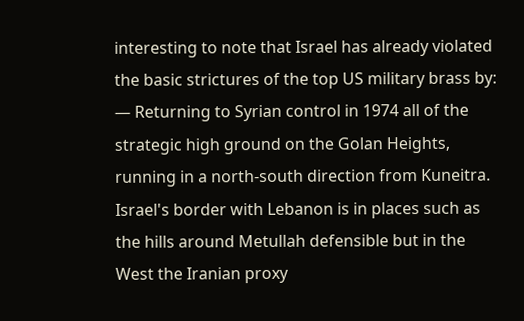interesting to note that Israel has already violated the basic strictures of the top US military brass by: — Returning to Syrian control in 1974 all of the strategic high ground on the Golan Heights, running in a north-south direction from Kuneitra.
Israel's border with Lebanon is in places such as the hills around Metullah defensible but in the West the Iranian proxy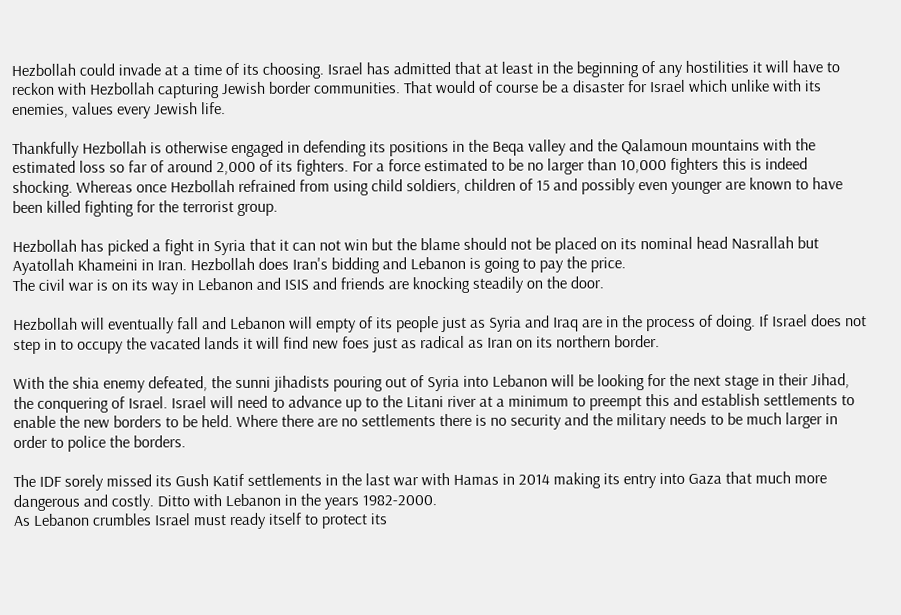Hezbollah could invade at a time of its choosing. Israel has admitted that at least in the beginning of any hostilities it will have to reckon with Hezbollah capturing Jewish border communities. That would of course be a disaster for Israel which unlike with its enemies, values every Jewish life.

Thankfully Hezbollah is otherwise engaged in defending its positions in the Beqa valley and the Qalamoun mountains with the estimated loss so far of around 2,000 of its fighters. For a force estimated to be no larger than 10,000 fighters this is indeed shocking. Whereas once Hezbollah refrained from using child soldiers, children of 15 and possibly even younger are known to have been killed fighting for the terrorist group.

Hezbollah has picked a fight in Syria that it can not win but the blame should not be placed on its nominal head Nasrallah but Ayatollah Khameini in Iran. Hezbollah does Iran's bidding and Lebanon is going to pay the price.
The civil war is on its way in Lebanon and ISIS and friends are knocking steadily on the door.

Hezbollah will eventually fall and Lebanon will empty of its people just as Syria and Iraq are in the process of doing. If Israel does not step in to occupy the vacated lands it will find new foes just as radical as Iran on its northern border.

With the shia enemy defeated, the sunni jihadists pouring out of Syria into Lebanon will be looking for the next stage in their Jihad, the conquering of Israel. Israel will need to advance up to the Litani river at a minimum to preempt this and establish settlements to enable the new borders to be held. Where there are no settlements there is no security and the military needs to be much larger in order to police the borders.

The IDF sorely missed its Gush Katif settlements in the last war with Hamas in 2014 making its entry into Gaza that much more dangerous and costly. Ditto with Lebanon in the years 1982-2000.
As Lebanon crumbles Israel must ready itself to protect its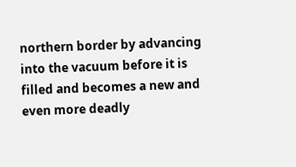northern border by advancing into the vacuum before it is filled and becomes a new and even more deadly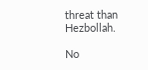threat than Hezbollah.

No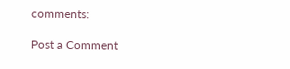comments:

Post a Comment